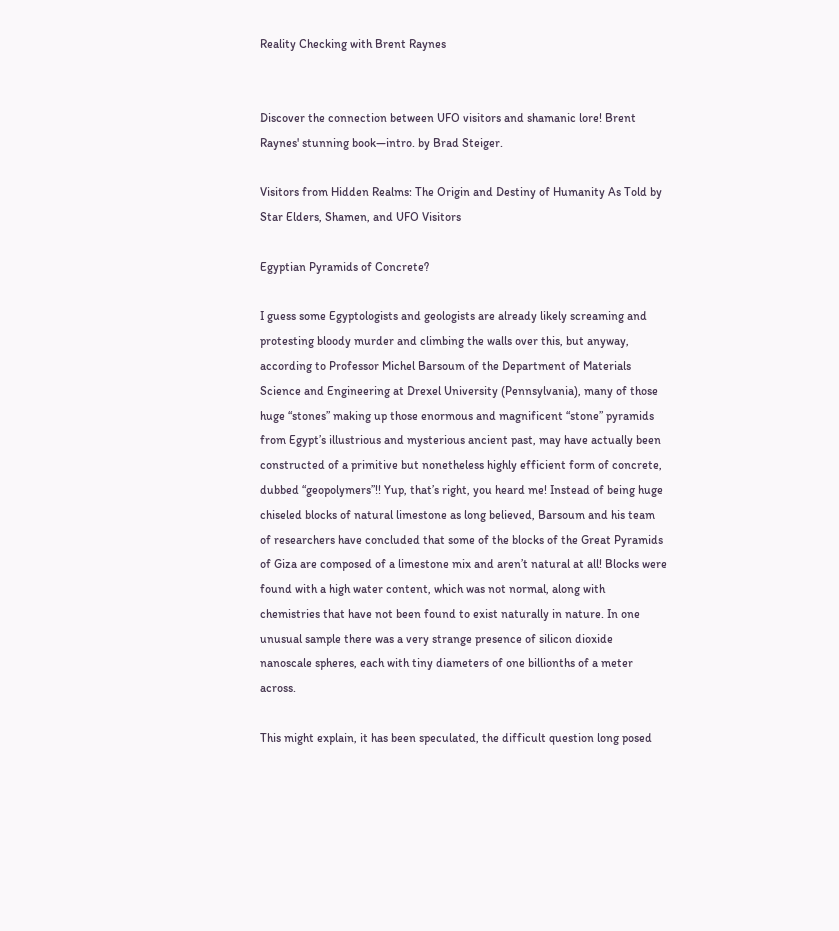Reality Checking with Brent Raynes


Discover the connection between UFO visitors and shamanic lore! Brent Raynes' stunning book—intro. by Brad Steiger.

Visitors from Hidden Realms: The Origin and Destiny of Humanity As Told by Star Elders, Shamen, and UFO Visitors

Egyptian Pyramids of Concrete?

I guess some Egyptologists and geologists are already likely screaming and protesting bloody murder and climbing the walls over this, but anyway, according to Professor Michel Barsoum of the Department of Materials Science and Engineering at Drexel University (Pennsylvania), many of those huge “stones” making up those enormous and magnificent “stone” pyramids from Egypt’s illustrious and mysterious ancient past, may have actually been constructed of a primitive but nonetheless highly efficient form of concrete, dubbed “geopolymers”!! Yup, that’s right, you heard me! Instead of being huge chiseled blocks of natural limestone as long believed, Barsoum and his team of researchers have concluded that some of the blocks of the Great Pyramids of Giza are composed of a limestone mix and aren’t natural at all! Blocks were found with a high water content, which was not normal, along with chemistries that have not been found to exist naturally in nature. In one unusual sample there was a very strange presence of silicon dioxide nanoscale spheres, each with tiny diameters of one billionths of a meter across.

This might explain, it has been speculated, the difficult question long posed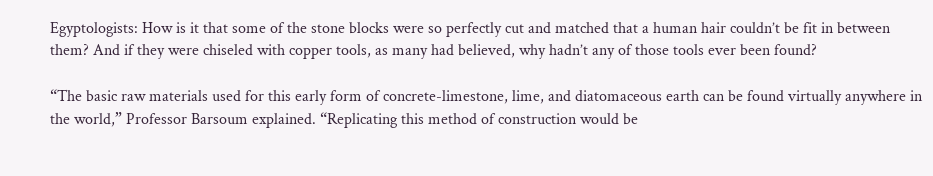Egyptologists: How is it that some of the stone blocks were so perfectly cut and matched that a human hair couldn’t be fit in between them? And if they were chiseled with copper tools, as many had believed, why hadn’t any of those tools ever been found?

“The basic raw materials used for this early form of concrete-limestone, lime, and diatomaceous earth can be found virtually anywhere in the world,” Professor Barsoum explained. “Replicating this method of construction would be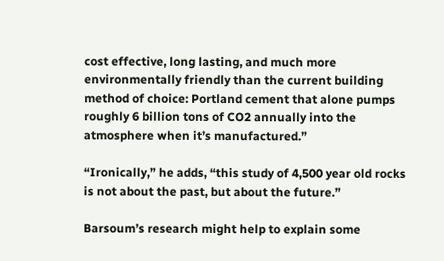cost effective, long lasting, and much more environmentally friendly than the current building method of choice: Portland cement that alone pumps roughly 6 billion tons of CO2 annually into the atmosphere when it’s manufactured.”

“Ironically,” he adds, “this study of 4,500 year old rocks is not about the past, but about the future.”

Barsoum’s research might help to explain some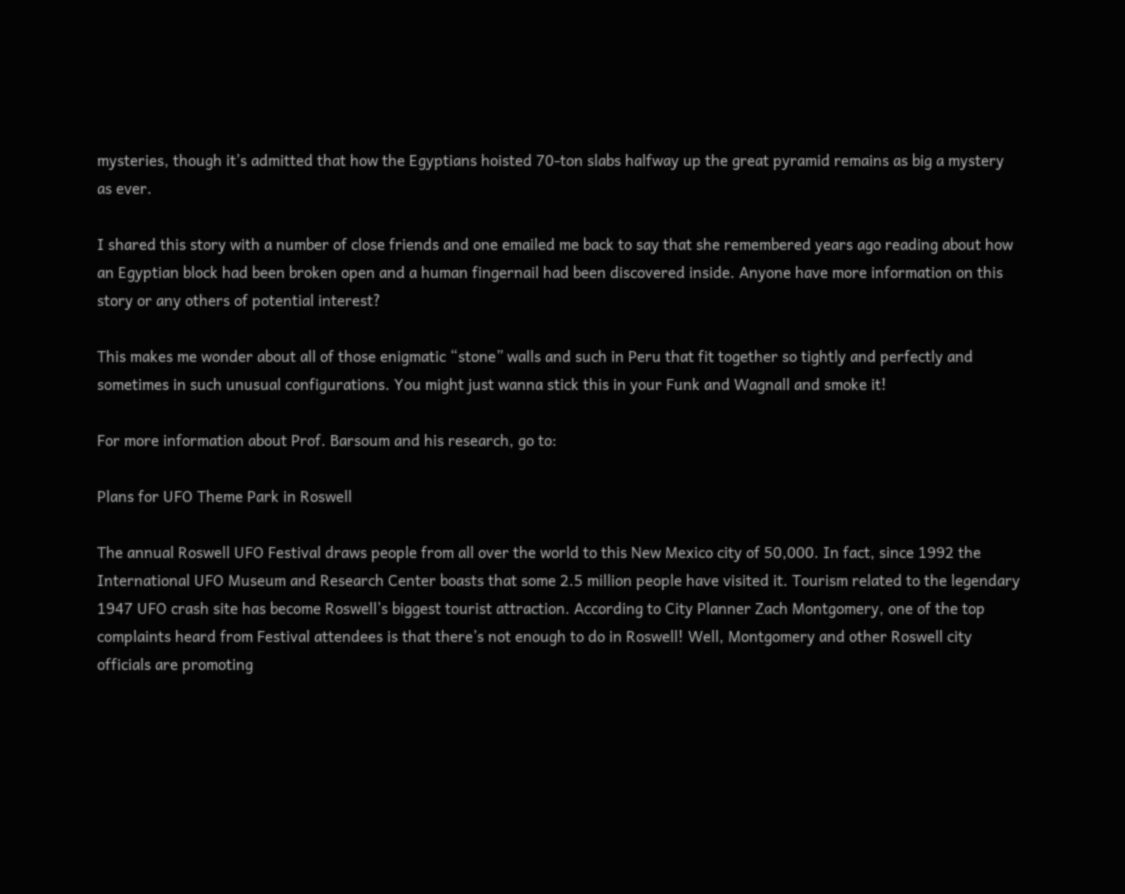mysteries, though it’s admitted that how the Egyptians hoisted 70-ton slabs halfway up the great pyramid remains as big a mystery as ever.

I shared this story with a number of close friends and one emailed me back to say that she remembered years ago reading about how an Egyptian block had been broken open and a human fingernail had been discovered inside. Anyone have more information on this story or any others of potential interest?

This makes me wonder about all of those enigmatic “stone” walls and such in Peru that fit together so tightly and perfectly and sometimes in such unusual configurations. You might just wanna stick this in your Funk and Wagnall and smoke it!

For more information about Prof. Barsoum and his research, go to:

Plans for UFO Theme Park in Roswell

The annual Roswell UFO Festival draws people from all over the world to this New Mexico city of 50,000. In fact, since 1992 the International UFO Museum and Research Center boasts that some 2.5 million people have visited it. Tourism related to the legendary 1947 UFO crash site has become Roswell’s biggest tourist attraction. According to City Planner Zach Montgomery, one of the top complaints heard from Festival attendees is that there’s not enough to do in Roswell! Well, Montgomery and other Roswell city officials are promoting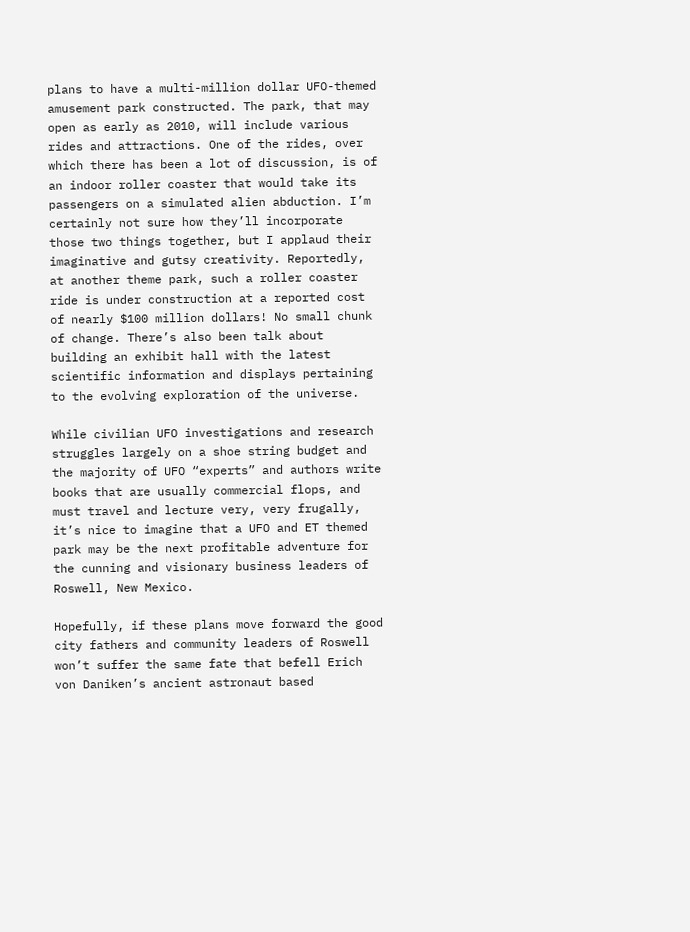plans to have a multi-million dollar UFO-themed amusement park constructed. The park, that may open as early as 2010, will include various rides and attractions. One of the rides, over which there has been a lot of discussion, is of an indoor roller coaster that would take its passengers on a simulated alien abduction. I’m certainly not sure how they’ll incorporate those two things together, but I applaud their imaginative and gutsy creativity. Reportedly, at another theme park, such a roller coaster ride is under construction at a reported cost of nearly $100 million dollars! No small chunk of change. There’s also been talk about building an exhibit hall with the latest scientific information and displays pertaining to the evolving exploration of the universe.

While civilian UFO investigations and research struggles largely on a shoe string budget and the majority of UFO “experts” and authors write books that are usually commercial flops, and must travel and lecture very, very frugally, it’s nice to imagine that a UFO and ET themed park may be the next profitable adventure for the cunning and visionary business leaders of Roswell, New Mexico.

Hopefully, if these plans move forward the good city fathers and community leaders of Roswell won’t suffer the same fate that befell Erich von Daniken’s ancient astronaut based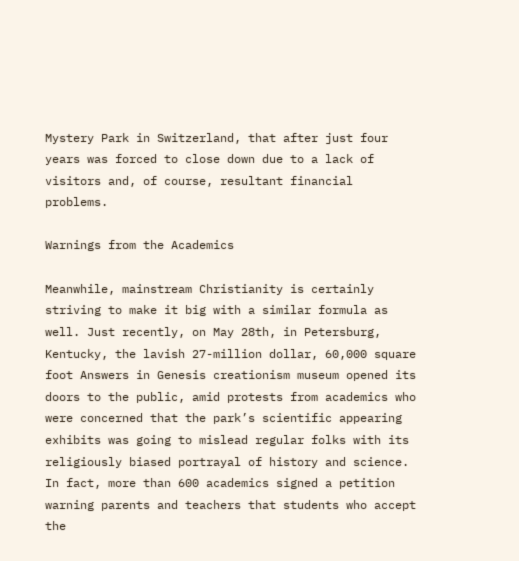Mystery Park in Switzerland, that after just four years was forced to close down due to a lack of visitors and, of course, resultant financial problems.

Warnings from the Academics

Meanwhile, mainstream Christianity is certainly striving to make it big with a similar formula as well. Just recently, on May 28th, in Petersburg, Kentucky, the lavish 27-million dollar, 60,000 square foot Answers in Genesis creationism museum opened its doors to the public, amid protests from academics who were concerned that the park’s scientific appearing exhibits was going to mislead regular folks with its religiously biased portrayal of history and science. In fact, more than 600 academics signed a petition warning parents and teachers that students who accept the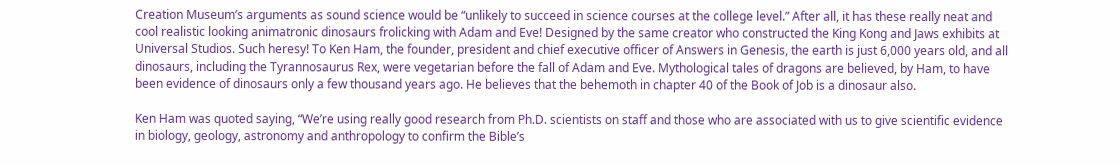Creation Museum’s arguments as sound science would be “unlikely to succeed in science courses at the college level.” After all, it has these really neat and cool realistic looking animatronic dinosaurs frolicking with Adam and Eve! Designed by the same creator who constructed the King Kong and Jaws exhibits at Universal Studios. Such heresy! To Ken Ham, the founder, president and chief executive officer of Answers in Genesis, the earth is just 6,000 years old, and all dinosaurs, including the Tyrannosaurus Rex, were vegetarian before the fall of Adam and Eve. Mythological tales of dragons are believed, by Ham, to have been evidence of dinosaurs only a few thousand years ago. He believes that the behemoth in chapter 40 of the Book of Job is a dinosaur also.

Ken Ham was quoted saying, “We’re using really good research from Ph.D. scientists on staff and those who are associated with us to give scientific evidence in biology, geology, astronomy and anthropology to confirm the Bible’s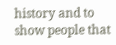history and to show people that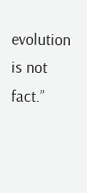evolution is not fact.”